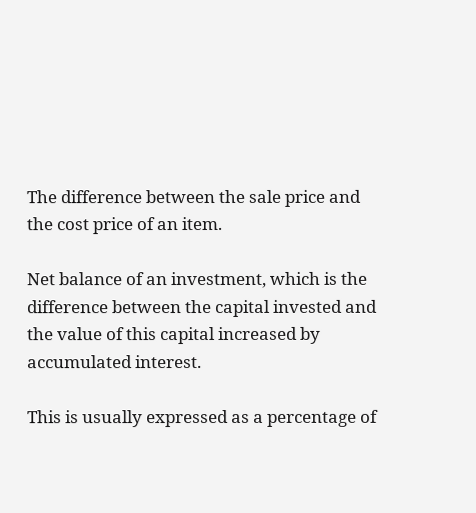The difference between the sale price and the cost price of an item.

Net balance of an investment, which is the difference between the capital invested and the value of this capital increased by accumulated interest.

This is usually expressed as a percentage of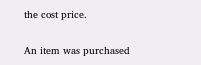the cost price.


An item was purchased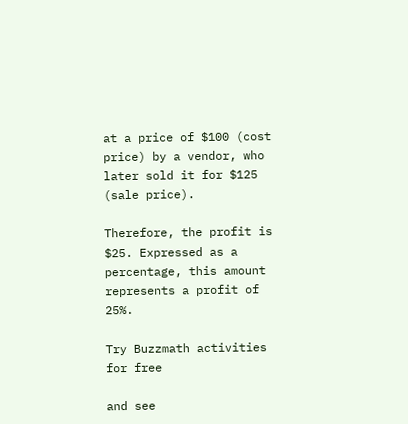at a price of $100 (cost price) by a vendor, who later sold it for $125 (sale price).

Therefore, the profit is $25. Expressed as a percentage, this amount represents a profit of 25%.

Try Buzzmath activities for free

and see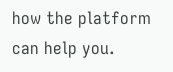how the platform can help you.